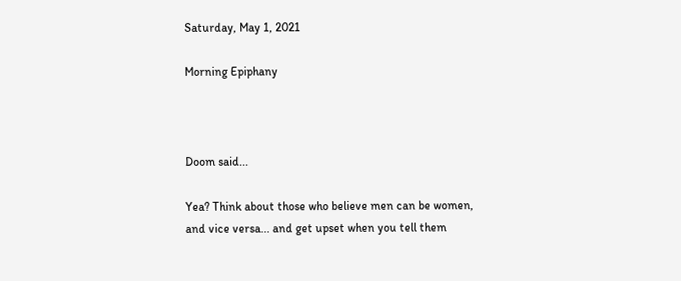Saturday, May 1, 2021

Morning Epiphany



Doom said...

Yea? Think about those who believe men can be women, and vice versa... and get upset when you tell them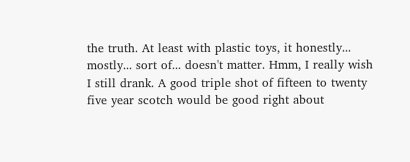the truth. At least with plastic toys, it honestly... mostly... sort of... doesn't matter. Hmm, I really wish I still drank. A good triple shot of fifteen to twenty five year scotch would be good right about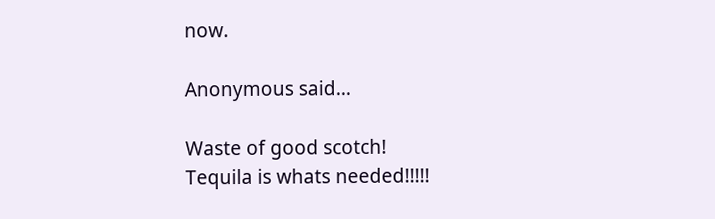now.

Anonymous said...

Waste of good scotch!
Tequila is whats needed!!!!!